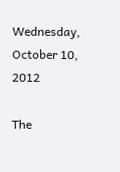Wednesday, October 10, 2012

The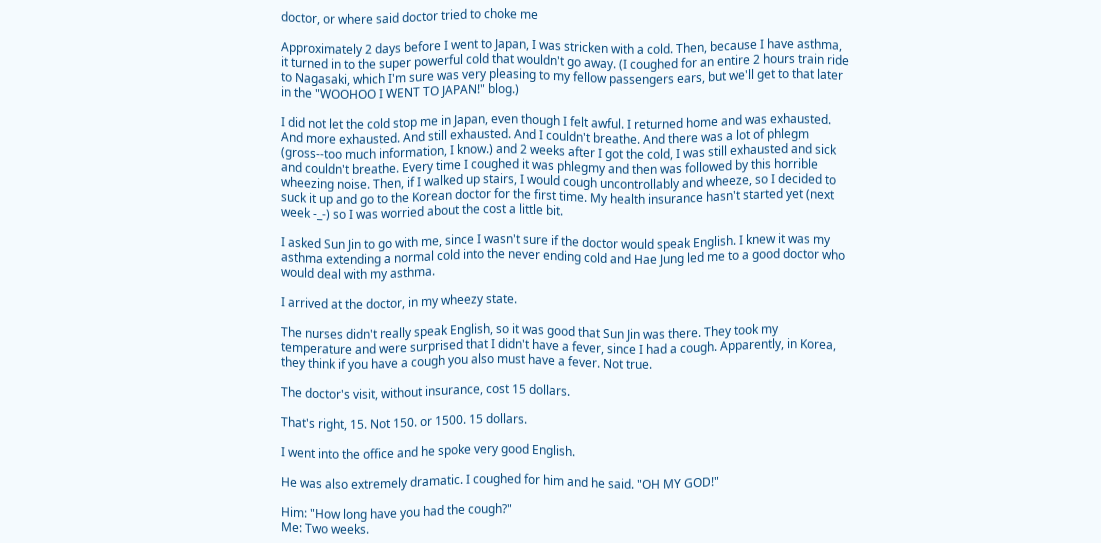doctor, or where said doctor tried to choke me

Approximately 2 days before I went to Japan, I was stricken with a cold. Then, because I have asthma, it turned in to the super powerful cold that wouldn't go away. (I coughed for an entire 2 hours train ride to Nagasaki, which I'm sure was very pleasing to my fellow passengers ears, but we'll get to that later in the "WOOHOO I WENT TO JAPAN!" blog.)

I did not let the cold stop me in Japan, even though I felt awful. I returned home and was exhausted. And more exhausted. And still exhausted. And I couldn't breathe. And there was a lot of phlegm (gross--too much information, I know.) and 2 weeks after I got the cold, I was still exhausted and sick and couldn't breathe. Every time I coughed it was phlegmy and then was followed by this horrible wheezing noise. Then, if I walked up stairs, I would cough uncontrollably and wheeze, so I decided to suck it up and go to the Korean doctor for the first time. My health insurance hasn't started yet (next week -_-) so I was worried about the cost a little bit.

I asked Sun Jin to go with me, since I wasn't sure if the doctor would speak English. I knew it was my asthma extending a normal cold into the never ending cold and Hae Jung led me to a good doctor who would deal with my asthma.

I arrived at the doctor, in my wheezy state.

The nurses didn't really speak English, so it was good that Sun Jin was there. They took my temperature and were surprised that I didn't have a fever, since I had a cough. Apparently, in Korea, they think if you have a cough you also must have a fever. Not true.

The doctor's visit, without insurance, cost 15 dollars.

That's right, 15. Not 150. or 1500. 15 dollars.

I went into the office and he spoke very good English.

He was also extremely dramatic. I coughed for him and he said. "OH MY GOD!"

Him: "How long have you had the cough?"
Me: Two weeks.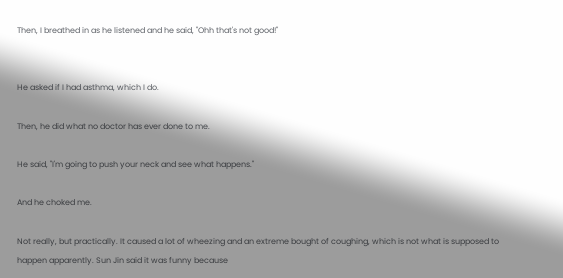Then, I breathed in as he listened and he said, "Ohh that's not good!"


He asked if I had asthma, which I do.

Then, he did what no doctor has ever done to me.

He said, "I'm going to push your neck and see what happens."

And he choked me.

Not really, but practically. It caused a lot of wheezing and an extreme bought of coughing, which is not what is supposed to happen apparently. Sun Jin said it was funny because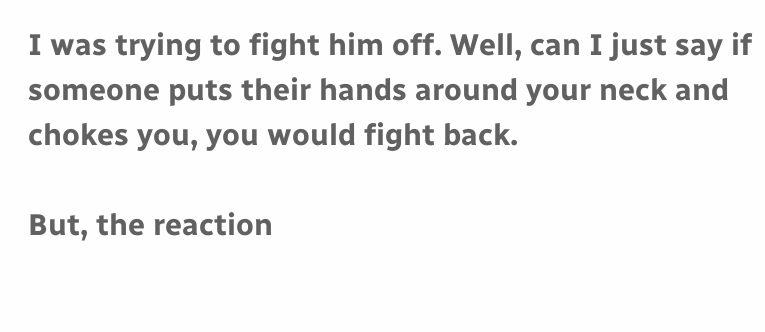I was trying to fight him off. Well, can I just say if someone puts their hands around your neck and chokes you, you would fight back.

But, the reaction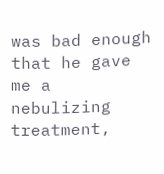was bad enough that he gave me a nebulizing treatment,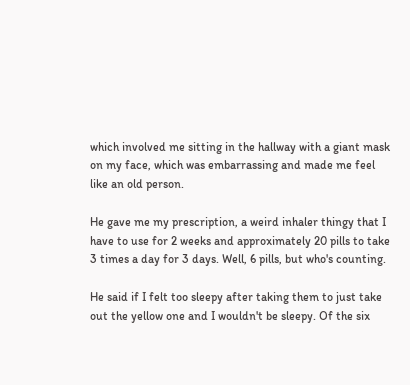which involved me sitting in the hallway with a giant mask on my face, which was embarrassing and made me feel like an old person.

He gave me my prescription, a weird inhaler thingy that I have to use for 2 weeks and approximately 20 pills to take 3 times a day for 3 days. Well, 6 pills, but who's counting.

He said if I felt too sleepy after taking them to just take out the yellow one and I wouldn't be sleepy. Of the six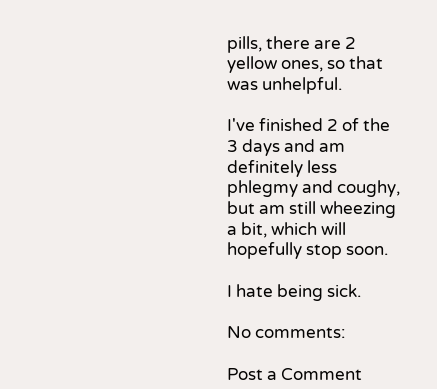pills, there are 2 yellow ones, so that was unhelpful.

I've finished 2 of the 3 days and am definitely less phlegmy and coughy, but am still wheezing a bit, which will hopefully stop soon.

I hate being sick.

No comments:

Post a Comment